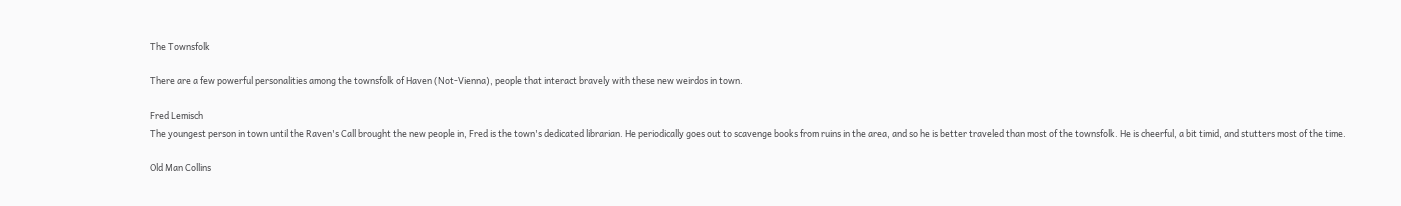The Townsfolk

There are a few powerful personalities among the townsfolk of Haven (Not-Vienna), people that interact bravely with these new weirdos in town.

Fred Lemisch
The youngest person in town until the Raven's Call brought the new people in, Fred is the town's dedicated librarian. He periodically goes out to scavenge books from ruins in the area, and so he is better traveled than most of the townsfolk. He is cheerful, a bit timid, and stutters most of the time.

Old Man Collins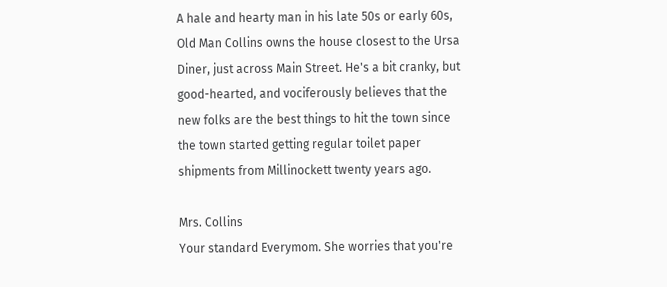A hale and hearty man in his late 50s or early 60s, Old Man Collins owns the house closest to the Ursa Diner, just across Main Street. He's a bit cranky, but good-hearted, and vociferously believes that the new folks are the best things to hit the town since the town started getting regular toilet paper shipments from Millinockett twenty years ago.

Mrs. Collins
Your standard Everymom. She worries that you're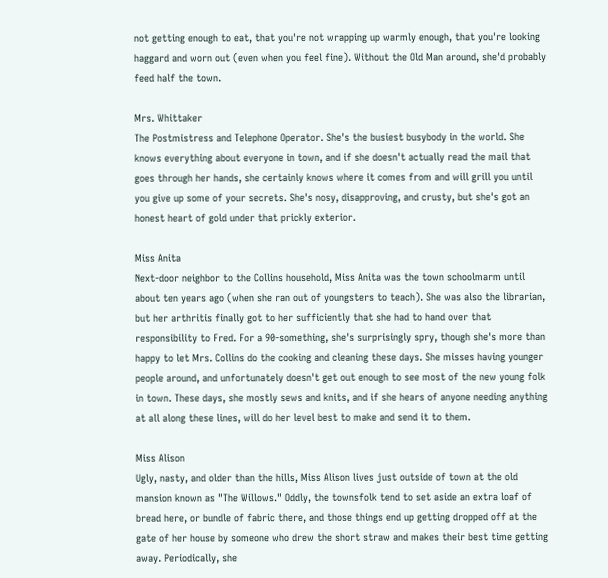not getting enough to eat, that you're not wrapping up warmly enough, that you're looking haggard and worn out (even when you feel fine). Without the Old Man around, she'd probably feed half the town.

Mrs. Whittaker
The Postmistress and Telephone Operator. She's the busiest busybody in the world. She knows everything about everyone in town, and if she doesn't actually read the mail that goes through her hands, she certainly knows where it comes from and will grill you until you give up some of your secrets. She's nosy, disapproving, and crusty, but she's got an honest heart of gold under that prickly exterior.

Miss Anita
Next-door neighbor to the Collins household, Miss Anita was the town schoolmarm until about ten years ago (when she ran out of youngsters to teach). She was also the librarian, but her arthritis finally got to her sufficiently that she had to hand over that responsibility to Fred. For a 90-something, she's surprisingly spry, though she's more than happy to let Mrs. Collins do the cooking and cleaning these days. She misses having younger people around, and unfortunately doesn't get out enough to see most of the new young folk in town. These days, she mostly sews and knits, and if she hears of anyone needing anything at all along these lines, will do her level best to make and send it to them.

Miss Alison
Ugly, nasty, and older than the hills, Miss Alison lives just outside of town at the old mansion known as "The Willows." Oddly, the townsfolk tend to set aside an extra loaf of bread here, or bundle of fabric there, and those things end up getting dropped off at the gate of her house by someone who drew the short straw and makes their best time getting away. Periodically, she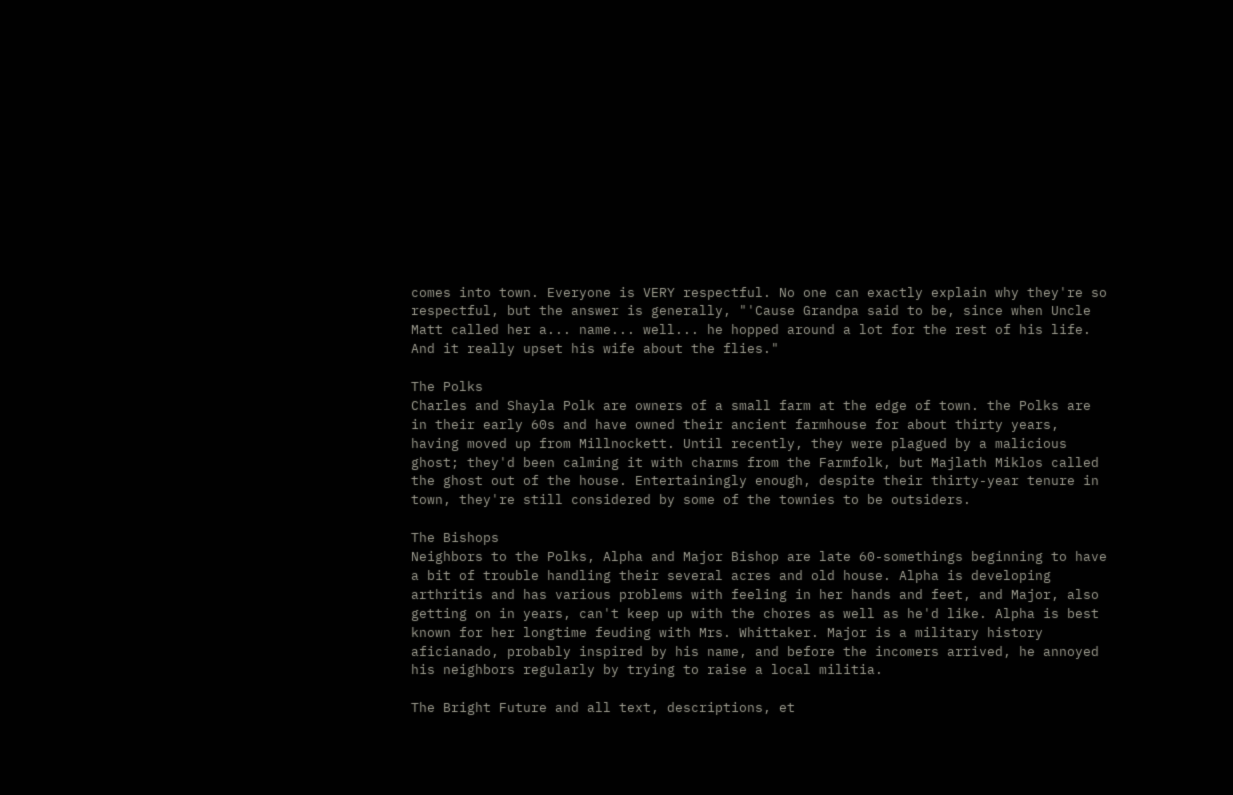comes into town. Everyone is VERY respectful. No one can exactly explain why they're so respectful, but the answer is generally, "'Cause Grandpa said to be, since when Uncle Matt called her a... name... well... he hopped around a lot for the rest of his life. And it really upset his wife about the flies."

The Polks
Charles and Shayla Polk are owners of a small farm at the edge of town. the Polks are in their early 60s and have owned their ancient farmhouse for about thirty years, having moved up from Millnockett. Until recently, they were plagued by a malicious ghost; they'd been calming it with charms from the Farmfolk, but Majlath Miklos called the ghost out of the house. Entertainingly enough, despite their thirty-year tenure in town, they're still considered by some of the townies to be outsiders.

The Bishops
Neighbors to the Polks, Alpha and Major Bishop are late 60-somethings beginning to have a bit of trouble handling their several acres and old house. Alpha is developing arthritis and has various problems with feeling in her hands and feet, and Major, also getting on in years, can't keep up with the chores as well as he'd like. Alpha is best known for her longtime feuding with Mrs. Whittaker. Major is a military history aficianado, probably inspired by his name, and before the incomers arrived, he annoyed his neighbors regularly by trying to raise a local militia.

The Bright Future and all text, descriptions, et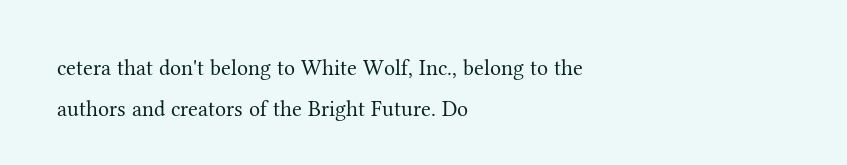cetera that don't belong to White Wolf, Inc., belong to the authors and creators of the Bright Future. Do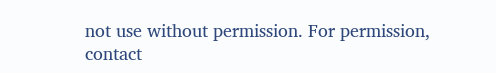not use without permission. For permission, contact